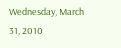Wednesday, March 31, 2010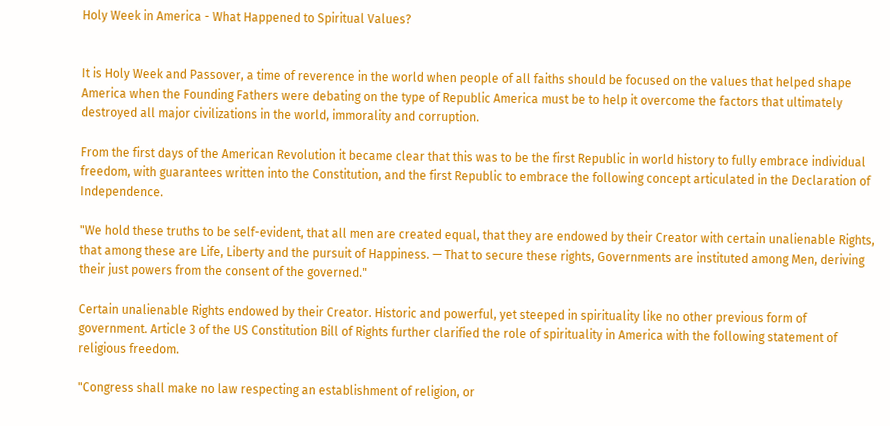Holy Week in America - What Happened to Spiritual Values?


It is Holy Week and Passover, a time of reverence in the world when people of all faiths should be focused on the values that helped shape America when the Founding Fathers were debating on the type of Republic America must be to help it overcome the factors that ultimately destroyed all major civilizations in the world, immorality and corruption.

From the first days of the American Revolution it became clear that this was to be the first Republic in world history to fully embrace individual freedom, with guarantees written into the Constitution, and the first Republic to embrace the following concept articulated in the Declaration of Independence.

"We hold these truths to be self-evident, that all men are created equal, that they are endowed by their Creator with certain unalienable Rights, that among these are Life, Liberty and the pursuit of Happiness. — That to secure these rights, Governments are instituted among Men, deriving their just powers from the consent of the governed."

Certain unalienable Rights endowed by their Creator. Historic and powerful, yet steeped in spirituality like no other previous form of government. Article 3 of the US Constitution Bill of Rights further clarified the role of spirituality in America with the following statement of religious freedom.

"Congress shall make no law respecting an establishment of religion, or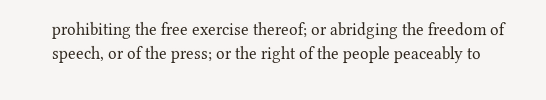prohibiting the free exercise thereof; or abridging the freedom of speech, or of the press; or the right of the people peaceably to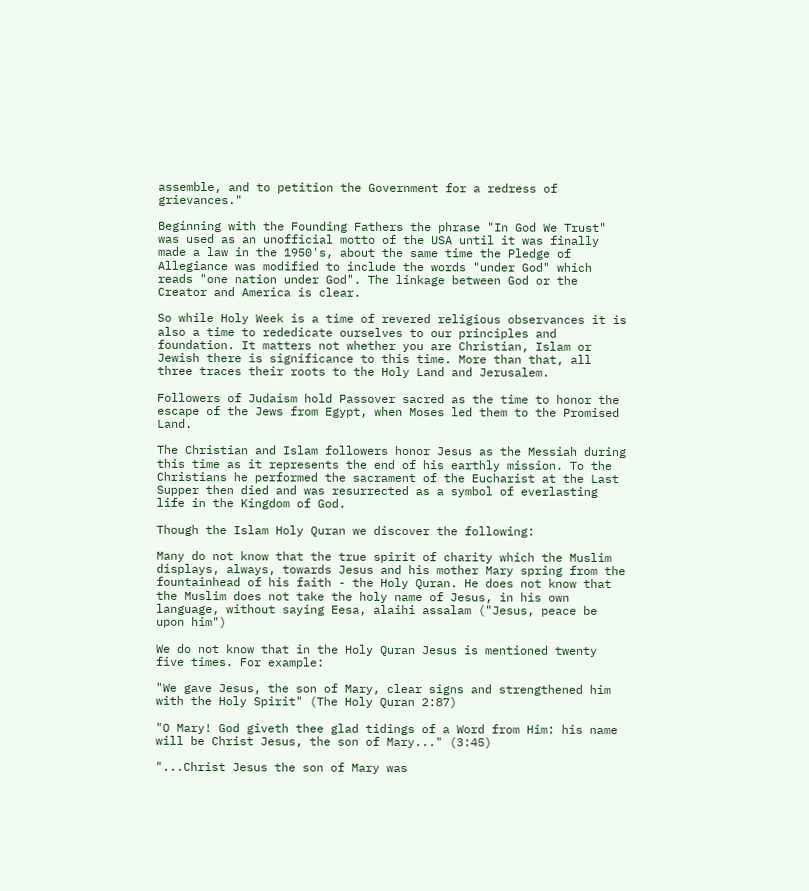assemble, and to petition the Government for a redress of grievances."

Beginning with the Founding Fathers the phrase "In God We Trust" was used as an unofficial motto of the USA until it was finally made a law in the 1950's, about the same time the Pledge of Allegiance was modified to include the words "under God" which reads "one nation under God". The linkage between God or the Creator and America is clear.

So while Holy Week is a time of revered religious observances it is also a time to rededicate ourselves to our principles and foundation. It matters not whether you are Christian, Islam or Jewish there is significance to this time. More than that, all three traces their roots to the Holy Land and Jerusalem.

Followers of Judaism hold Passover sacred as the time to honor the escape of the Jews from Egypt, when Moses led them to the Promised Land.

The Christian and Islam followers honor Jesus as the Messiah during this time as it represents the end of his earthly mission. To the Christians he performed the sacrament of the Eucharist at the Last Supper then died and was resurrected as a symbol of everlasting life in the Kingdom of God.

Though the Islam Holy Quran we discover the following:

Many do not know that the true spirit of charity which the Muslim displays, always, towards Jesus and his mother Mary spring from the fountainhead of his faith - the Holy Quran. He does not know that the Muslim does not take the holy name of Jesus, in his own language, without saying Eesa, alaihi assalam ("Jesus, peace be upon him")

We do not know that in the Holy Quran Jesus is mentioned twenty five times. For example:

"We gave Jesus, the son of Mary, clear signs and strengthened him with the Holy Spirit" (The Holy Quran 2:87)

"O Mary! God giveth thee glad tidings of a Word from Him: his name will be Christ Jesus, the son of Mary..." (3:45)

"...Christ Jesus the son of Mary was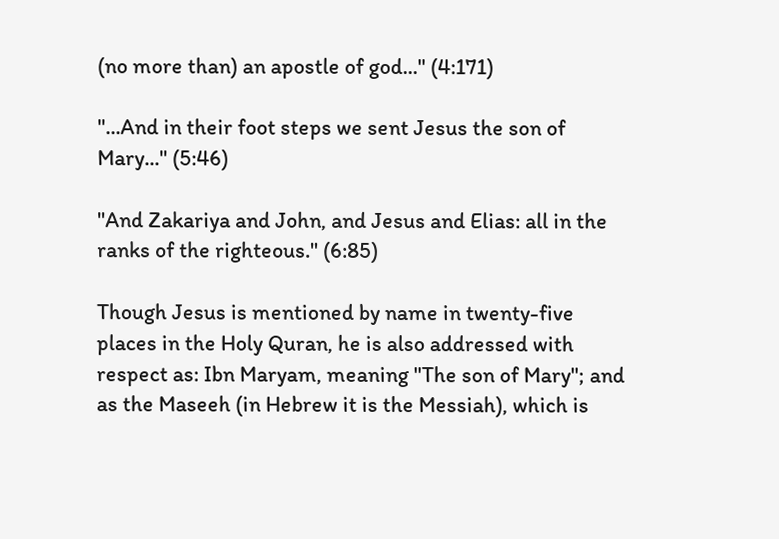(no more than) an apostle of god..." (4:171)

"...And in their foot steps we sent Jesus the son of Mary..." (5:46)

"And Zakariya and John, and Jesus and Elias: all in the ranks of the righteous." (6:85)

Though Jesus is mentioned by name in twenty-five places in the Holy Quran, he is also addressed with respect as: Ibn Maryam, meaning "The son of Mary"; and as the Maseeh (in Hebrew it is the Messiah), which is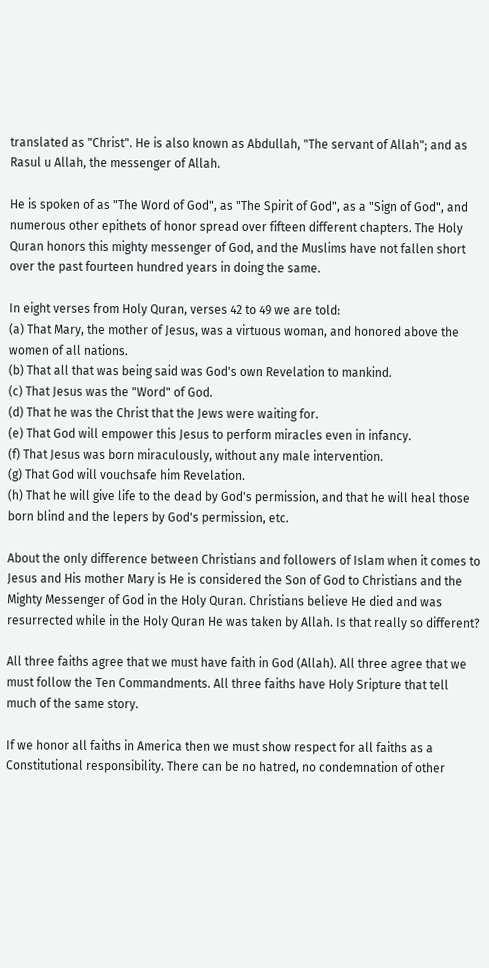translated as "Christ". He is also known as Abdullah, "The servant of Allah"; and as Rasul u Allah, the messenger of Allah.

He is spoken of as "The Word of God", as "The Spirit of God", as a "Sign of God", and numerous other epithets of honor spread over fifteen different chapters. The Holy Quran honors this mighty messenger of God, and the Muslims have not fallen short over the past fourteen hundred years in doing the same.

In eight verses from Holy Quran, verses 42 to 49 we are told:
(a) That Mary, the mother of Jesus, was a virtuous woman, and honored above the women of all nations.
(b) That all that was being said was God's own Revelation to mankind.
(c) That Jesus was the "Word" of God.
(d) That he was the Christ that the Jews were waiting for.
(e) That God will empower this Jesus to perform miracles even in infancy.
(f) That Jesus was born miraculously, without any male intervention.
(g) That God will vouchsafe him Revelation.
(h) That he will give life to the dead by God's permission, and that he will heal those born blind and the lepers by God's permission, etc.

About the only difference between Christians and followers of Islam when it comes to Jesus and His mother Mary is He is considered the Son of God to Christians and the Mighty Messenger of God in the Holy Quran. Christians believe He died and was resurrected while in the Holy Quran He was taken by Allah. Is that really so different?

All three faiths agree that we must have faith in God (Allah). All three agree that we must follow the Ten Commandments. All three faiths have Holy Sripture that tell much of the same story.

If we honor all faiths in America then we must show respect for all faiths as a Constitutional responsibility. There can be no hatred, no condemnation of other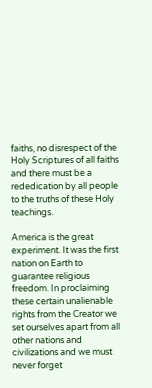faiths, no disrespect of the Holy Scriptures of all faiths and there must be a rededication by all people to the truths of these Holy teachings.

America is the great experiment. It was the first nation on Earth to guarantee religious freedom. In proclaiming these certain unalienable rights from the Creator we set ourselves apart from all other nations and civilizations and we must never forget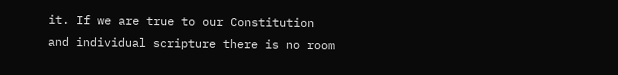it. If we are true to our Constitution and individual scripture there is no room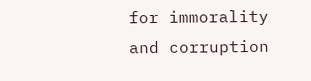for immorality and corruption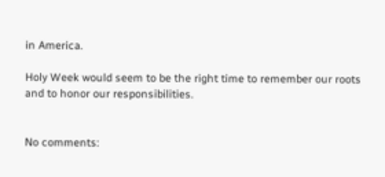in America.

Holy Week would seem to be the right time to remember our roots and to honor our responsibilities.


No comments: